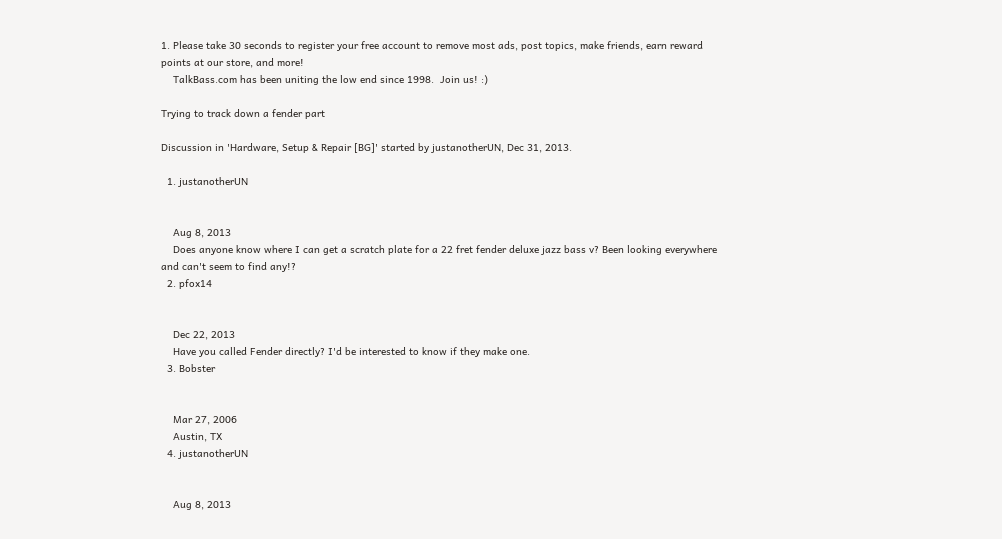1. Please take 30 seconds to register your free account to remove most ads, post topics, make friends, earn reward points at our store, and more!
    TalkBass.com has been uniting the low end since 1998.  Join us! :)

Trying to track down a fender part

Discussion in 'Hardware, Setup & Repair [BG]' started by justanotherUN, Dec 31, 2013.

  1. justanotherUN


    Aug 8, 2013
    Does anyone know where I can get a scratch plate for a 22 fret fender deluxe jazz bass v? Been looking everywhere and can't seem to find any!?
  2. pfox14


    Dec 22, 2013
    Have you called Fender directly? I'd be interested to know if they make one.
  3. Bobster


    Mar 27, 2006
    Austin, TX
  4. justanotherUN


    Aug 8, 2013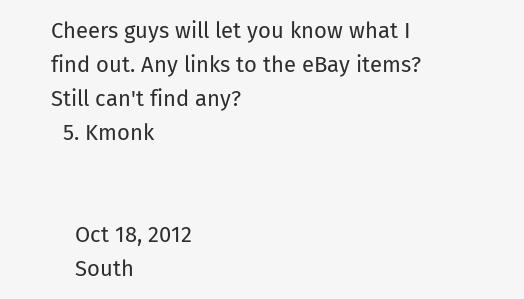Cheers guys will let you know what I find out. Any links to the eBay items? Still can't find any?
  5. Kmonk


    Oct 18, 2012
    South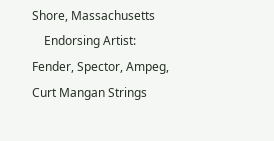Shore, Massachusetts
    Endorsing Artist: Fender, Spector, Ampeg, Curt Mangan Strings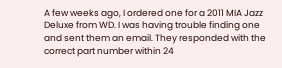A few weeks ago, I ordered one for a 2011 MIA Jazz Deluxe from WD. I was having trouble finding one and sent them an email. They responded with the correct part number within 24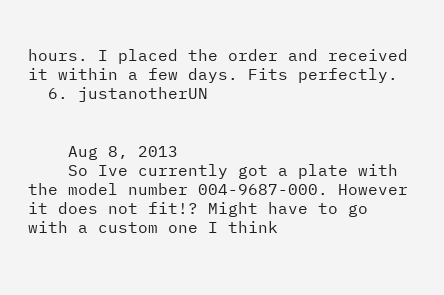hours. I placed the order and received it within a few days. Fits perfectly.
  6. justanotherUN


    Aug 8, 2013
    So Ive currently got a plate with the model number 004-9687-000. However it does not fit!? Might have to go with a custom one I think